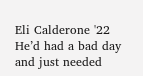Eli Calderone '22
He’d had a bad day and just needed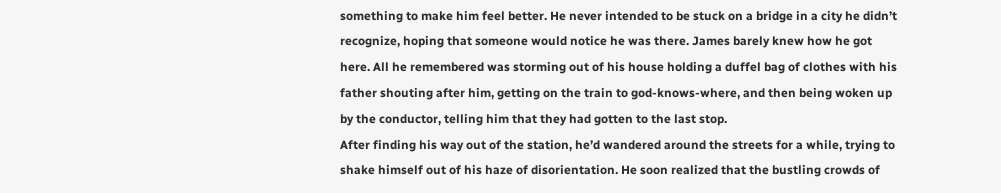something to make him feel better. He never intended to be stuck on a bridge in a city he didn’t recognize, hoping that someone would notice he was there. James barely knew how he got here. All he remembered was storming out of his house holding a duffel bag of clothes with his father shouting after him, getting on the train to god-knows-where, and then being woken up by the conductor, telling him that they had gotten to the last stop.
After finding his way out of the station, he’d wandered around the streets for a while, trying to shake himself out of his haze of disorientation. He soon realized that the bustling crowds of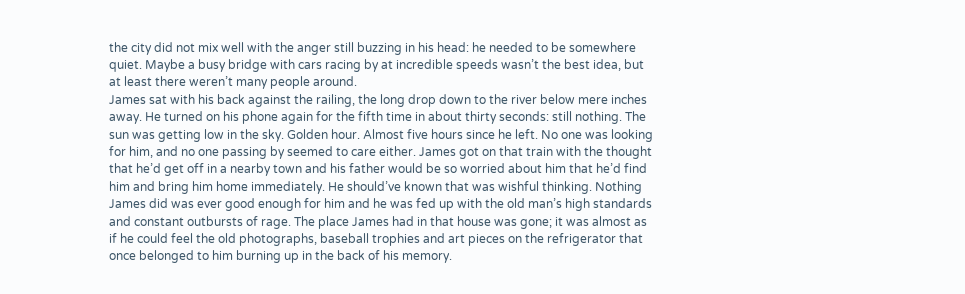the city did not mix well with the anger still buzzing in his head: he needed to be somewhere quiet. Maybe a busy bridge with cars racing by at incredible speeds wasn’t the best idea, but at least there weren’t many people around.
James sat with his back against the railing, the long drop down to the river below mere inches away. He turned on his phone again for the fifth time in about thirty seconds: still nothing. The sun was getting low in the sky. Golden hour. Almost five hours since he left. No one was looking for him, and no one passing by seemed to care either. James got on that train with the thought that he’d get off in a nearby town and his father would be so worried about him that he’d find him and bring him home immediately. He should’ve known that was wishful thinking. Nothing James did was ever good enough for him and he was fed up with the old man’s high standards and constant outbursts of rage. The place James had in that house was gone; it was almost as if he could feel the old photographs, baseball trophies and art pieces on the refrigerator that once belonged to him burning up in the back of his memory.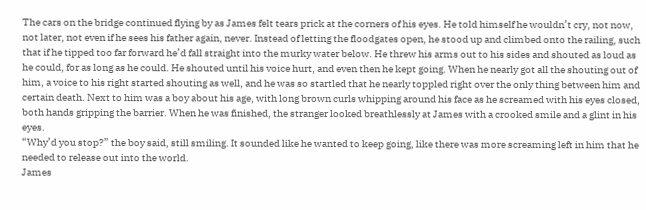The cars on the bridge continued flying by as James felt tears prick at the corners of his eyes. He told himself he wouldn’t cry, not now, not later, not even if he sees his father again, never. Instead of letting the floodgates open, he stood up and climbed onto the railing, such that if he tipped too far forward he’d fall straight into the murky water below. He threw his arms out to his sides and shouted as loud as he could, for as long as he could. He shouted until his voice hurt, and even then he kept going. When he nearly got all the shouting out of him, a voice to his right started shouting as well, and he was so startled that he nearly toppled right over the only thing between him and certain death. Next to him was a boy about his age, with long brown curls whipping around his face as he screamed with his eyes closed, both hands gripping the barrier. When he was finished, the stranger looked breathlessly at James with a crooked smile and a glint in his eyes.
“Why’d you stop?” the boy said, still smiling. It sounded like he wanted to keep going, like there was more screaming left in him that he needed to release out into the world.
James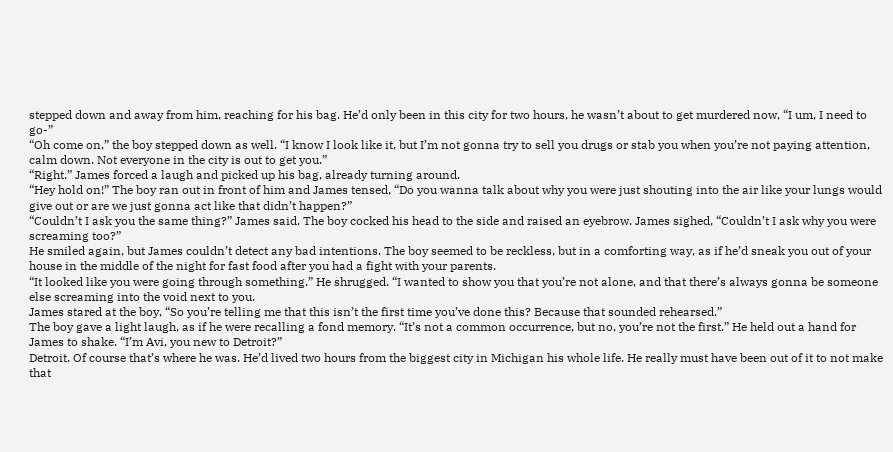stepped down and away from him, reaching for his bag. He’d only been in this city for two hours, he wasn’t about to get murdered now, “I um, I need to go-”
“Oh come on,” the boy stepped down as well. “I know I look like it, but I’m not gonna try to sell you drugs or stab you when you’re not paying attention, calm down. Not everyone in the city is out to get you.”
“Right.” James forced a laugh and picked up his bag, already turning around.
“Hey hold on!” The boy ran out in front of him and James tensed, “Do you wanna talk about why you were just shouting into the air like your lungs would give out or are we just gonna act like that didn’t happen?”
“Couldn’t I ask you the same thing?” James said. The boy cocked his head to the side and raised an eyebrow. James sighed, “Couldn’t I ask why you were screaming too?”
He smiled again, but James couldn’t detect any bad intentions. The boy seemed to be reckless, but in a comforting way, as if he’d sneak you out of your house in the middle of the night for fast food after you had a fight with your parents.
“It looked like you were going through something.” He shrugged. “I wanted to show you that you’re not alone, and that there’s always gonna be someone else screaming into the void next to you.
James stared at the boy, “So you’re telling me that this isn’t the first time you’ve done this? Because that sounded rehearsed.”
The boy gave a light laugh, as if he were recalling a fond memory. “It’s not a common occurrence, but no, you’re not the first.” He held out a hand for James to shake. “I’m Avi, you new to Detroit?”
Detroit. Of course that’s where he was. He’d lived two hours from the biggest city in Michigan his whole life. He really must have been out of it to not make that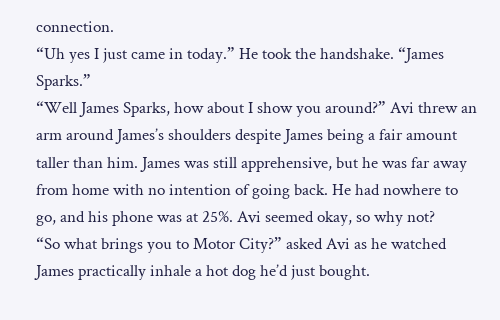connection.
“Uh yes I just came in today.” He took the handshake. “James Sparks.”
“Well James Sparks, how about I show you around?” Avi threw an arm around James’s shoulders despite James being a fair amount taller than him. James was still apprehensive, but he was far away from home with no intention of going back. He had nowhere to go, and his phone was at 25%. Avi seemed okay, so why not?
“So what brings you to Motor City?” asked Avi as he watched James practically inhale a hot dog he’d just bought.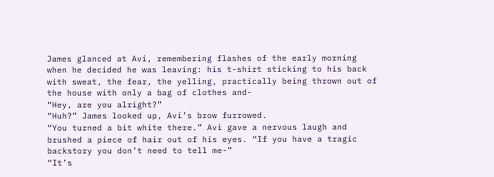James glanced at Avi, remembering flashes of the early morning when he decided he was leaving: his t-shirt sticking to his back with sweat, the fear, the yelling, practically being thrown out of the house with only a bag of clothes and-
“Hey, are you alright?”
“Huh?” James looked up, Avi’s brow furrowed.
“You turned a bit white there.” Avi gave a nervous laugh and brushed a piece of hair out of his eyes. “If you have a tragic backstory you don’t need to tell me-”
“It’s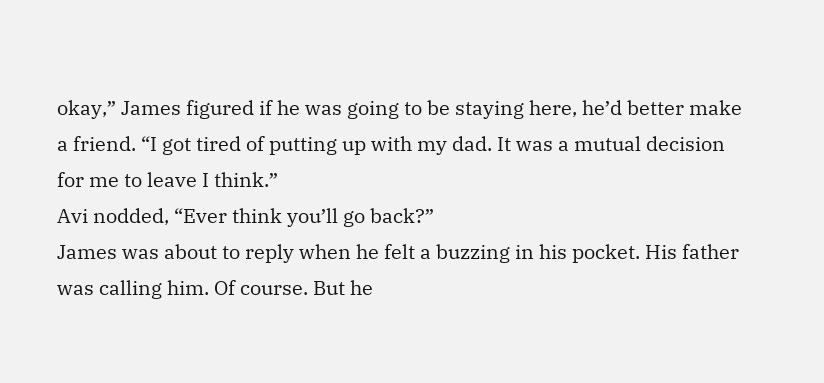okay,” James figured if he was going to be staying here, he’d better make a friend. “I got tired of putting up with my dad. It was a mutual decision for me to leave I think.”
Avi nodded, “Ever think you’ll go back?”
James was about to reply when he felt a buzzing in his pocket. His father was calling him. Of course. But he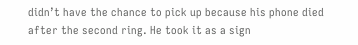didn’t have the chance to pick up because his phone died after the second ring. He took it as a sign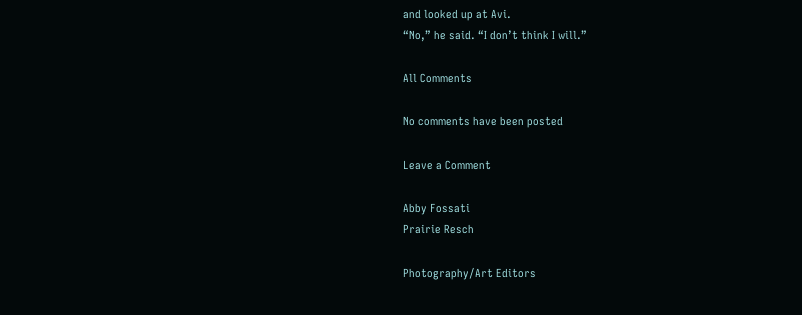and looked up at Avi.
“No,” he said. “I don’t think I will.”

All Comments

No comments have been posted

Leave a Comment

Abby Fossati
Prairie Resch

Photography/Art Editors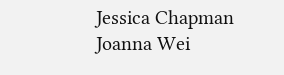Jessica Chapman
Joanna Wei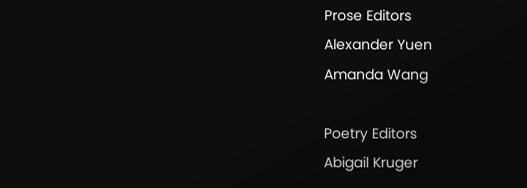Prose Editors
Alexander Yuen
Amanda Wang

Poetry Editors
Abigail Kruger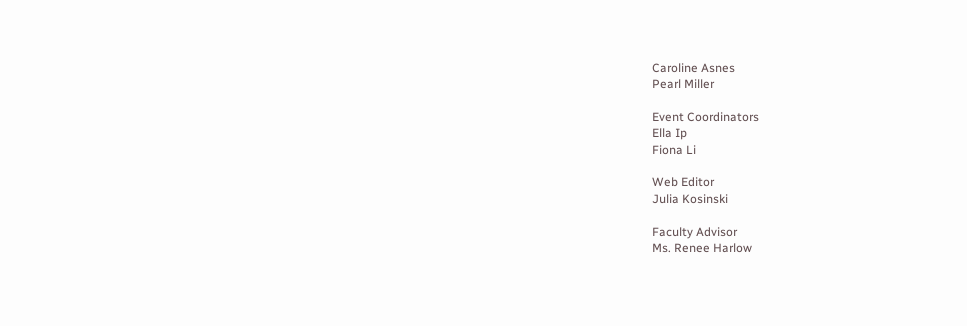Caroline Asnes
Pearl Miller

Event Coordinators
Ella Ip
Fiona Li

Web Editor
Julia Kosinski

Faculty Advisor
Ms. Renee Harlow